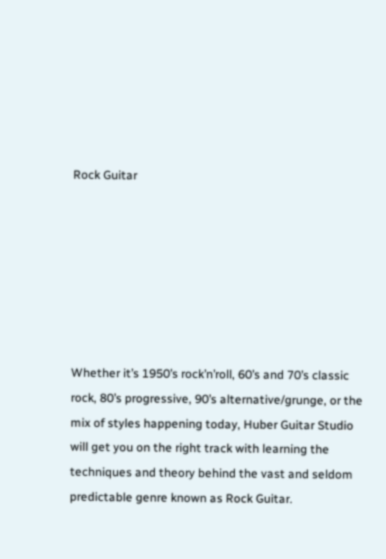Rock Guitar







Whether it’s 1950’s rock’n’roll, 60’s and 70’s classic rock, 80’s progressive, 90’s alternative/grunge, or the mix of styles happening today, Huber Guitar Studio will get you on the right track with learning the techniques and theory behind the vast and seldom predictable genre known as Rock Guitar.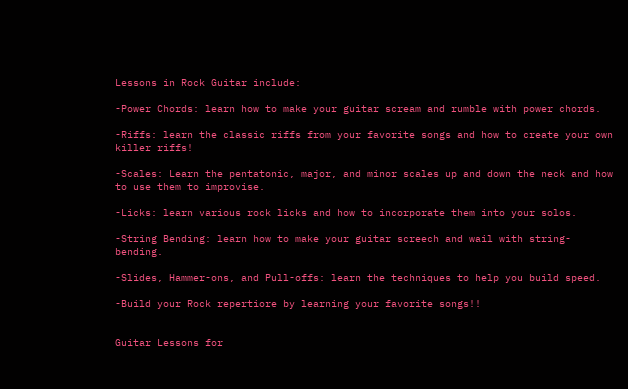Lessons in Rock Guitar include:

-Power Chords: learn how to make your guitar scream and rumble with power chords.

-Riffs: learn the classic riffs from your favorite songs and how to create your own killer riffs!

-Scales: Learn the pentatonic, major, and minor scales up and down the neck and how to use them to improvise.

-Licks: learn various rock licks and how to incorporate them into your solos.

-String Bending: learn how to make your guitar screech and wail with string-bending.

-Slides, Hammer-ons, and Pull-offs: learn the techniques to help you build speed.

-Build your Rock repertiore by learning your favorite songs!!


Guitar Lessons for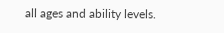all ages and ability levels.